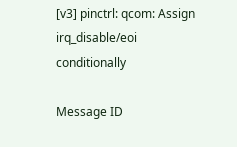[v3] pinctrl: qcom: Assign irq_disable/eoi conditionally

Message ID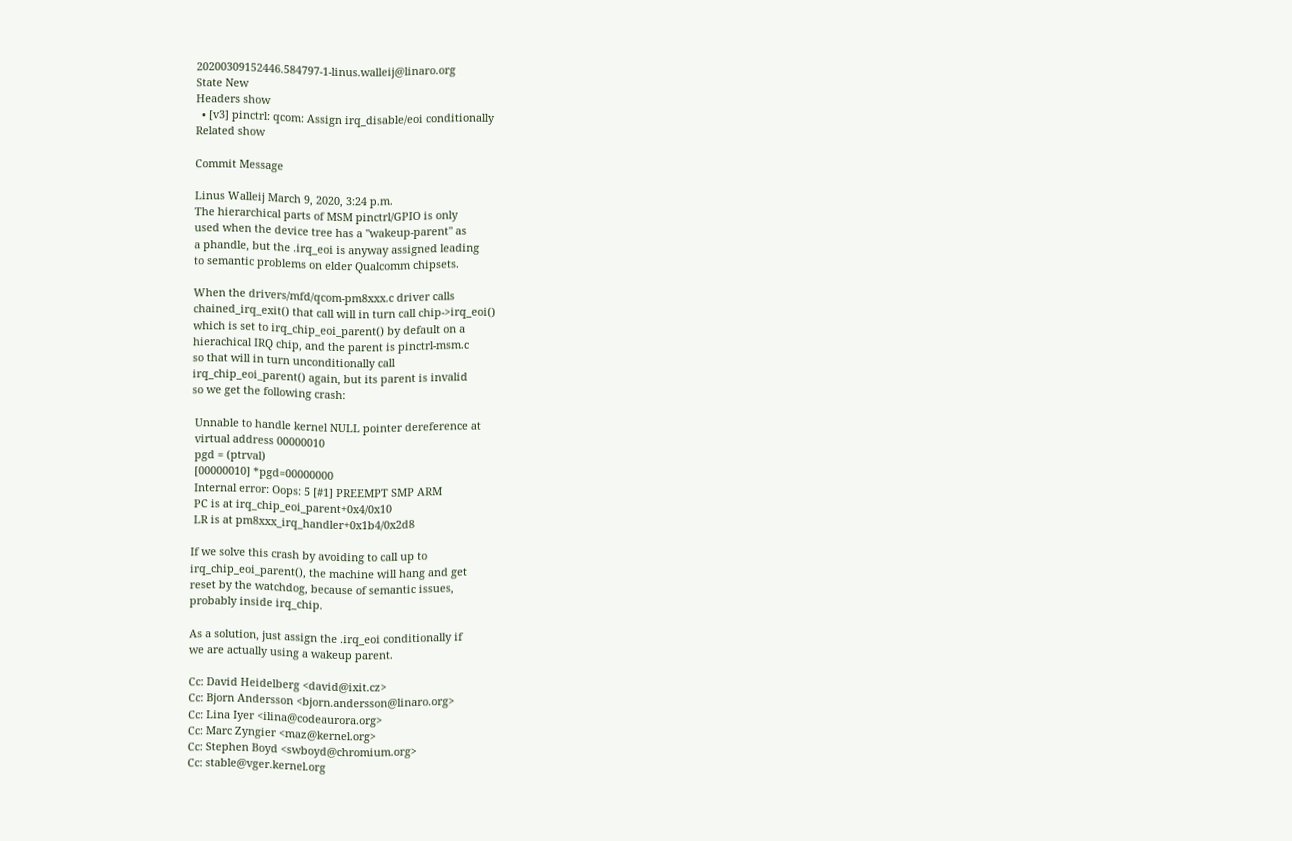20200309152446.584797-1-linus.walleij@linaro.org
State New
Headers show
  • [v3] pinctrl: qcom: Assign irq_disable/eoi conditionally
Related show

Commit Message

Linus Walleij March 9, 2020, 3:24 p.m.
The hierarchical parts of MSM pinctrl/GPIO is only
used when the device tree has a "wakeup-parent" as
a phandle, but the .irq_eoi is anyway assigned leading
to semantic problems on elder Qualcomm chipsets.

When the drivers/mfd/qcom-pm8xxx.c driver calls
chained_irq_exit() that call will in turn call chip->irq_eoi()
which is set to irq_chip_eoi_parent() by default on a
hierachical IRQ chip, and the parent is pinctrl-msm.c
so that will in turn unconditionally call
irq_chip_eoi_parent() again, but its parent is invalid
so we get the following crash:

 Unnable to handle kernel NULL pointer dereference at
 virtual address 00000010
 pgd = (ptrval)
 [00000010] *pgd=00000000
 Internal error: Oops: 5 [#1] PREEMPT SMP ARM
 PC is at irq_chip_eoi_parent+0x4/0x10
 LR is at pm8xxx_irq_handler+0x1b4/0x2d8

If we solve this crash by avoiding to call up to
irq_chip_eoi_parent(), the machine will hang and get
reset by the watchdog, because of semantic issues,
probably inside irq_chip.

As a solution, just assign the .irq_eoi conditionally if
we are actually using a wakeup parent.

Cc: David Heidelberg <david@ixit.cz>
Cc: Bjorn Andersson <bjorn.andersson@linaro.org>
Cc: Lina Iyer <ilina@codeaurora.org>
Cc: Marc Zyngier <maz@kernel.org>
Cc: Stephen Boyd <swboyd@chromium.org>
Cc: stable@vger.kernel.org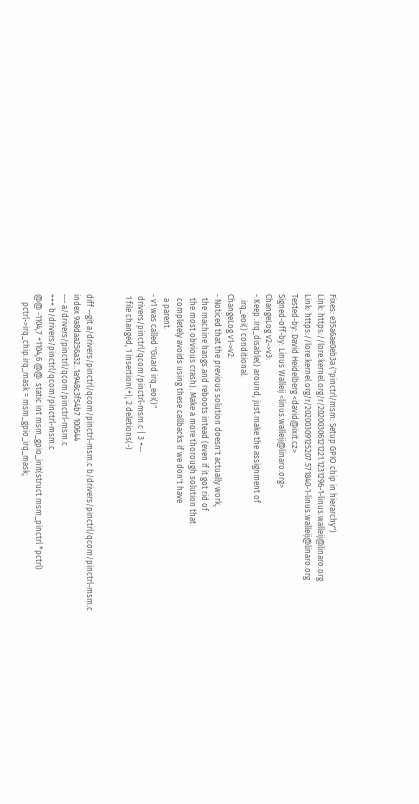Fixes: e35a6ae0eb3a ("pinctrl/msm: Setup GPIO chip in hierarchy")
Link: https://lore.kernel.org/r/20200306121221.1231296-1-linus.walleij@linaro.org
Link: https://lore.kernel.org/r/20200309125207.571840-1-linus.walleij@linaro.org
Tested-by: David Heidelberg <david@ixit.cz>
Signed-off-by: Linus Walleij <linus.walleij@linaro.org>
ChangeLog v2->v3:
- Keep .irq_disable() around, just make the assignment of
  .irq_eoi() conditional.
ChangeLog v1->v2:
- Noticed that the previous solution doesn't actually work,
  the machine hangs and reboots intead (even if it got rid of
  the most obvious crash). Make a more thorough solution that
  completely avoids using these callbacks if we don't have
  a parent.
- v1 was called "Guard irq_eoi()"
 drivers/pinctrl/qcom/pinctrl-msm.c | 3 +--
 1 file changed, 1 insertion(+), 2 deletions(-)


diff --git a/drivers/pinctrl/qcom/pinctrl-msm.c b/drivers/pinctrl/qcom/pinctrl-msm.c
index 9a8daa256a32..1a948c3f54b7 100644
--- a/drivers/pinctrl/qcom/pinctrl-msm.c
+++ b/drivers/pinctrl/qcom/pinctrl-msm.c
@@ -1104,7 +1104,6 @@  static int msm_gpio_init(struct msm_pinctrl *pctrl)
    pctrl->irq_chip.irq_mask = msm_gpio_irq_mask;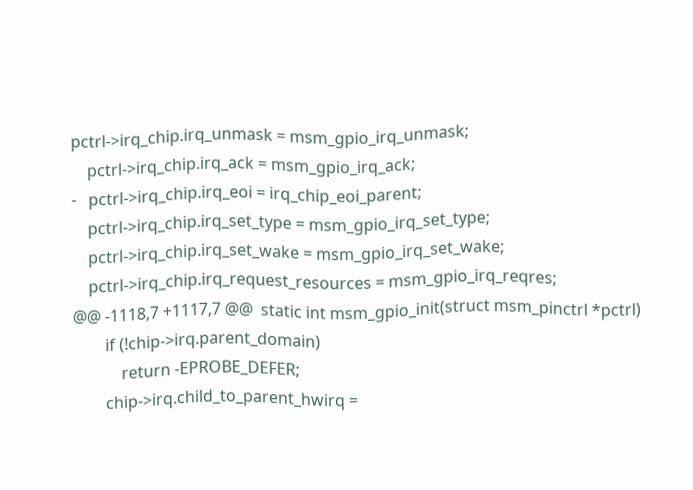pctrl->irq_chip.irq_unmask = msm_gpio_irq_unmask;
    pctrl->irq_chip.irq_ack = msm_gpio_irq_ack;
-   pctrl->irq_chip.irq_eoi = irq_chip_eoi_parent;
    pctrl->irq_chip.irq_set_type = msm_gpio_irq_set_type;
    pctrl->irq_chip.irq_set_wake = msm_gpio_irq_set_wake;
    pctrl->irq_chip.irq_request_resources = msm_gpio_irq_reqres;
@@ -1118,7 +1117,7 @@  static int msm_gpio_init(struct msm_pinctrl *pctrl)
        if (!chip->irq.parent_domain)
            return -EPROBE_DEFER;
        chip->irq.child_to_parent_hwirq =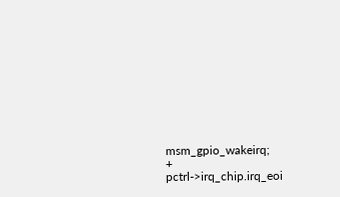msm_gpio_wakeirq;
+       pctrl->irq_chip.irq_eoi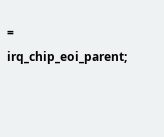= irq_chip_eoi_parent;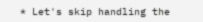* Let's skip handling the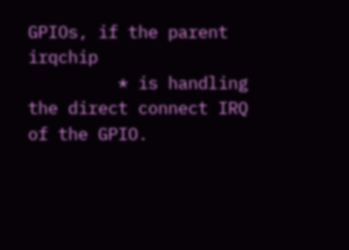GPIOs, if the parent irqchip
         * is handling the direct connect IRQ of the GPIO.